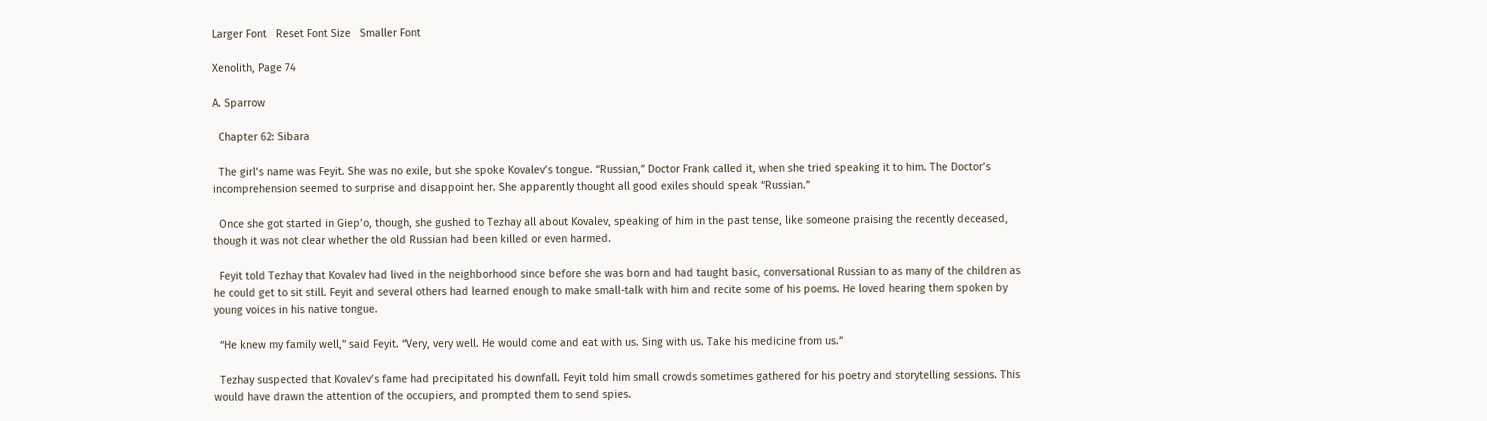Larger Font   Reset Font Size   Smaller Font

Xenolith, Page 74

A. Sparrow

  Chapter 62: Sibara

  The girl’s name was Feyit. She was no exile, but she spoke Kovalev’s tongue. “Russian,” Doctor Frank called it, when she tried speaking it to him. The Doctor’s incomprehension seemed to surprise and disappoint her. She apparently thought all good exiles should speak “Russian.”

  Once she got started in Giep’o, though, she gushed to Tezhay all about Kovalev, speaking of him in the past tense, like someone praising the recently deceased, though it was not clear whether the old Russian had been killed or even harmed.

  Feyit told Tezhay that Kovalev had lived in the neighborhood since before she was born and had taught basic, conversational Russian to as many of the children as he could get to sit still. Feyit and several others had learned enough to make small-talk with him and recite some of his poems. He loved hearing them spoken by young voices in his native tongue.

  “He knew my family well,” said Feyit. “Very, very well. He would come and eat with us. Sing with us. Take his medicine from us.”

  Tezhay suspected that Kovalev’s fame had precipitated his downfall. Feyit told him small crowds sometimes gathered for his poetry and storytelling sessions. This would have drawn the attention of the occupiers, and prompted them to send spies.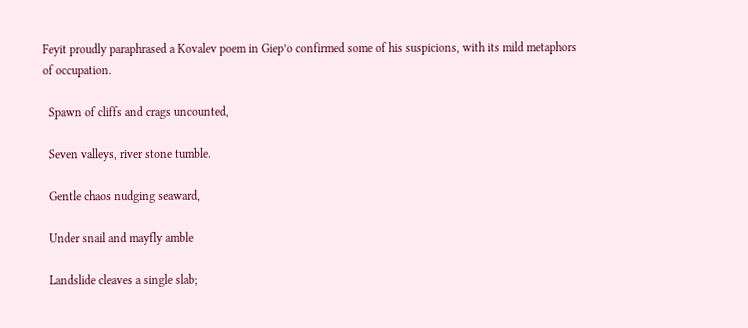Feyit proudly paraphrased a Kovalev poem in Giep’o confirmed some of his suspicions, with its mild metaphors of occupation.

  Spawn of cliffs and crags uncounted,

  Seven valleys, river stone tumble.

  Gentle chaos nudging seaward,

  Under snail and mayfly amble

  Landslide cleaves a single slab;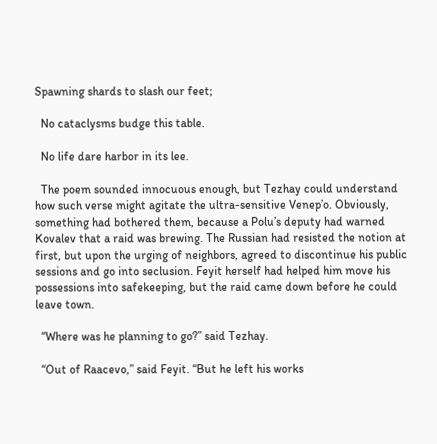Spawning shards to slash our feet;

  No cataclysms budge this table.

  No life dare harbor in its lee.

  The poem sounded innocuous enough, but Tezhay could understand how such verse might agitate the ultra-sensitive Venep’o. Obviously, something had bothered them, because a Polu’s deputy had warned Kovalev that a raid was brewing. The Russian had resisted the notion at first, but upon the urging of neighbors, agreed to discontinue his public sessions and go into seclusion. Feyit herself had helped him move his possessions into safekeeping, but the raid came down before he could leave town.

  “Where was he planning to go?” said Tezhay.

  “Out of Raacevo,” said Feyit. “But he left his works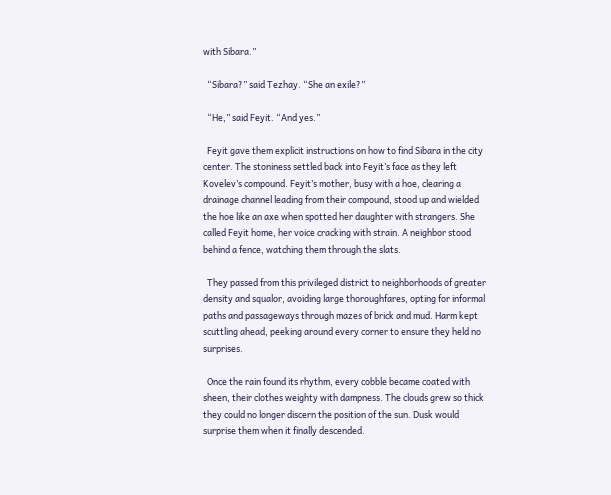with Sibara.”

  “Sibara?” said Tezhay. “She an exile?”

  “He,” said Feyit. “And yes.”

  Feyit gave them explicit instructions on how to find Sibara in the city center. The stoniness settled back into Feyit’s face as they left Kovelev’s compound. Feyit’s mother, busy with a hoe, clearing a drainage channel leading from their compound, stood up and wielded the hoe like an axe when spotted her daughter with strangers. She called Feyit home, her voice cracking with strain. A neighbor stood behind a fence, watching them through the slats.

  They passed from this privileged district to neighborhoods of greater density and squalor, avoiding large thoroughfares, opting for informal paths and passageways through mazes of brick and mud. Harm kept scuttling ahead, peeking around every corner to ensure they held no surprises.

  Once the rain found its rhythm, every cobble became coated with sheen, their clothes weighty with dampness. The clouds grew so thick they could no longer discern the position of the sun. Dusk would surprise them when it finally descended.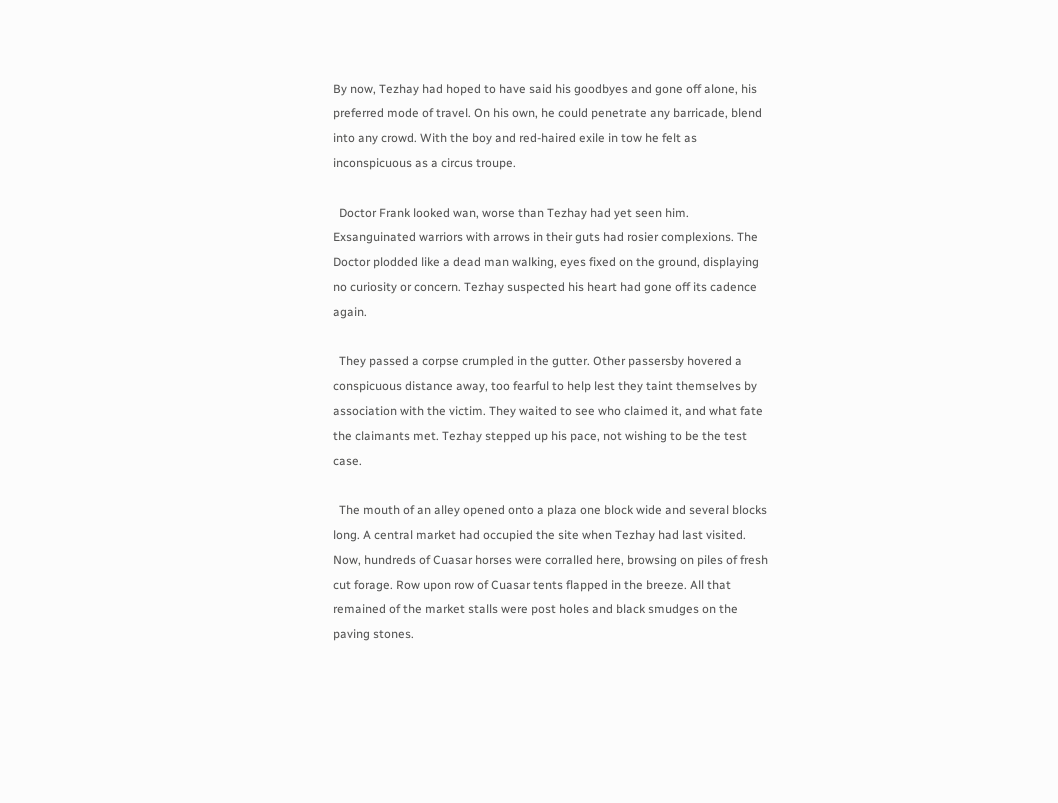By now, Tezhay had hoped to have said his goodbyes and gone off alone, his preferred mode of travel. On his own, he could penetrate any barricade, blend into any crowd. With the boy and red-haired exile in tow he felt as inconspicuous as a circus troupe.

  Doctor Frank looked wan, worse than Tezhay had yet seen him. Exsanguinated warriors with arrows in their guts had rosier complexions. The Doctor plodded like a dead man walking, eyes fixed on the ground, displaying no curiosity or concern. Tezhay suspected his heart had gone off its cadence again.

  They passed a corpse crumpled in the gutter. Other passersby hovered a conspicuous distance away, too fearful to help lest they taint themselves by association with the victim. They waited to see who claimed it, and what fate the claimants met. Tezhay stepped up his pace, not wishing to be the test case.

  The mouth of an alley opened onto a plaza one block wide and several blocks long. A central market had occupied the site when Tezhay had last visited. Now, hundreds of Cuasar horses were corralled here, browsing on piles of fresh cut forage. Row upon row of Cuasar tents flapped in the breeze. All that remained of the market stalls were post holes and black smudges on the paving stones.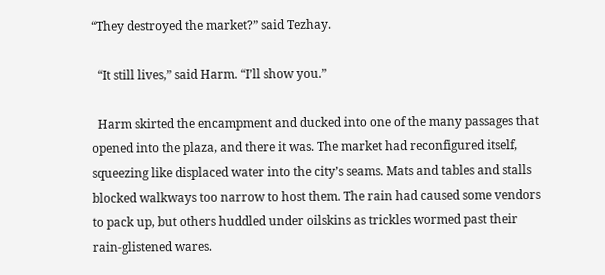“They destroyed the market?” said Tezhay.

  “It still lives,” said Harm. “I’ll show you.”

  Harm skirted the encampment and ducked into one of the many passages that opened into the plaza, and there it was. The market had reconfigured itself, squeezing like displaced water into the city’s seams. Mats and tables and stalls blocked walkways too narrow to host them. The rain had caused some vendors to pack up, but others huddled under oilskins as trickles wormed past their rain-glistened wares.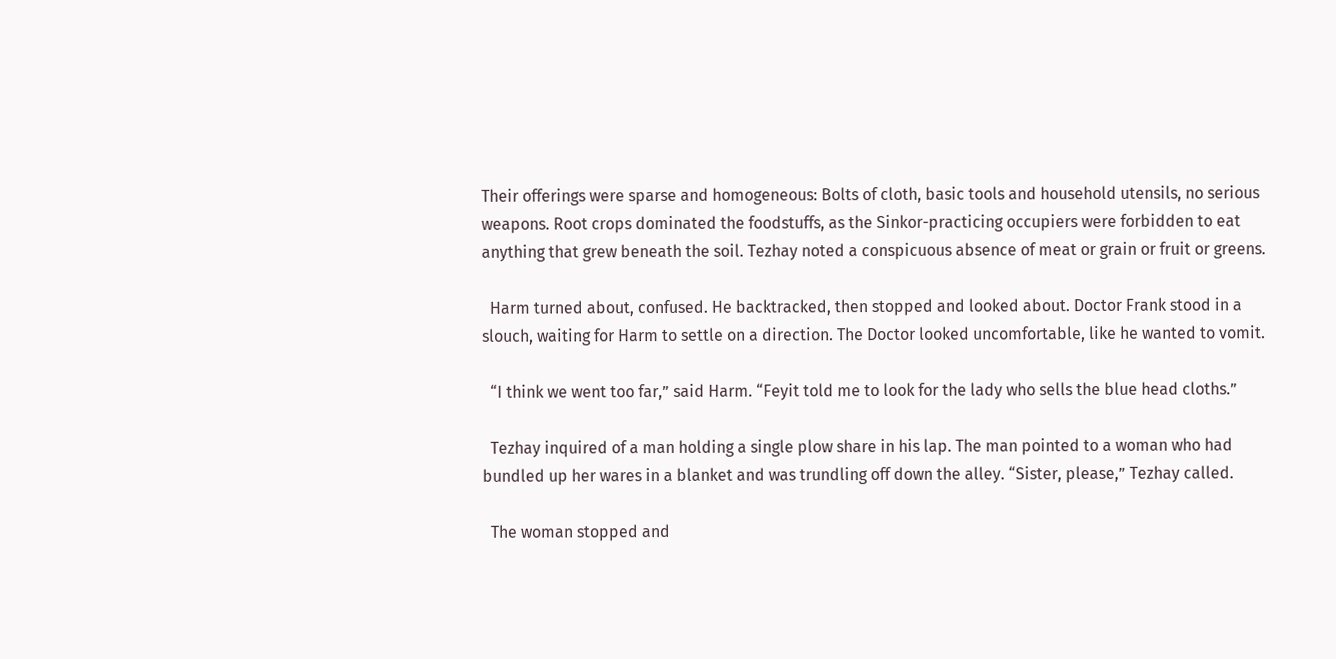Their offerings were sparse and homogeneous: Bolts of cloth, basic tools and household utensils, no serious weapons. Root crops dominated the foodstuffs, as the Sinkor-practicing occupiers were forbidden to eat anything that grew beneath the soil. Tezhay noted a conspicuous absence of meat or grain or fruit or greens.

  Harm turned about, confused. He backtracked, then stopped and looked about. Doctor Frank stood in a slouch, waiting for Harm to settle on a direction. The Doctor looked uncomfortable, like he wanted to vomit.

  “I think we went too far,” said Harm. “Feyit told me to look for the lady who sells the blue head cloths.”

  Tezhay inquired of a man holding a single plow share in his lap. The man pointed to a woman who had bundled up her wares in a blanket and was trundling off down the alley. “Sister, please,” Tezhay called.

  The woman stopped and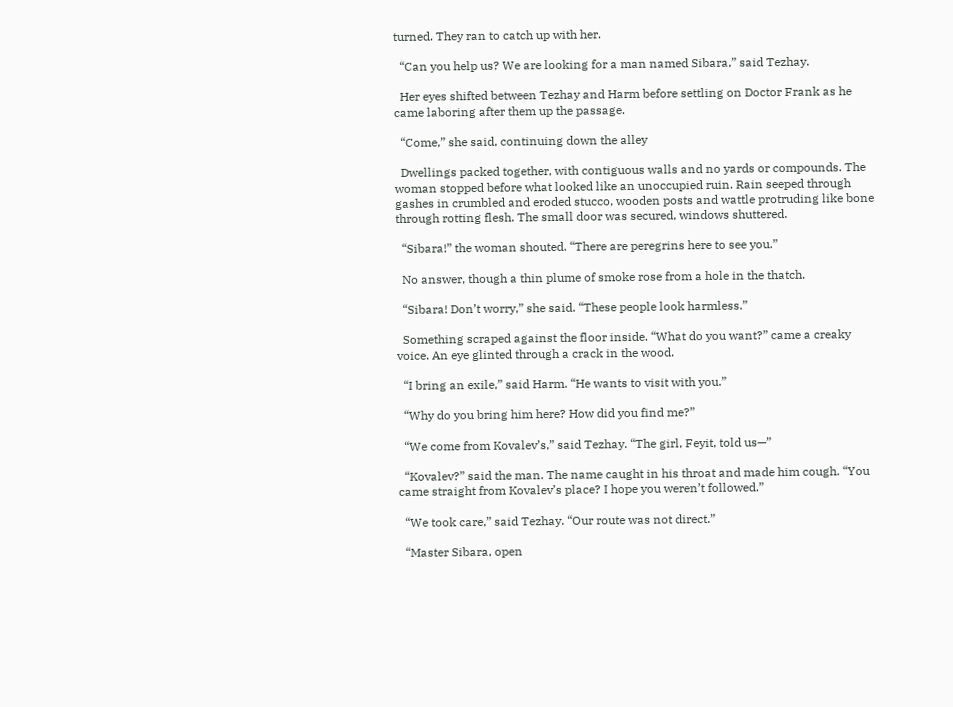turned. They ran to catch up with her.

  “Can you help us? We are looking for a man named Sibara,” said Tezhay.

  Her eyes shifted between Tezhay and Harm before settling on Doctor Frank as he came laboring after them up the passage.

  “Come,” she said, continuing down the alley

  Dwellings packed together, with contiguous walls and no yards or compounds. The woman stopped before what looked like an unoccupied ruin. Rain seeped through gashes in crumbled and eroded stucco, wooden posts and wattle protruding like bone through rotting flesh. The small door was secured, windows shuttered.

  “Sibara!” the woman shouted. “There are peregrins here to see you.”

  No answer, though a thin plume of smoke rose from a hole in the thatch.

  “Sibara! Don’t worry,” she said. “These people look harmless.”

  Something scraped against the floor inside. “What do you want?” came a creaky voice. An eye glinted through a crack in the wood.

  “I bring an exile,” said Harm. “He wants to visit with you.”

  “Why do you bring him here? How did you find me?”

  “We come from Kovalev’s,” said Tezhay. “The girl, Feyit, told us—”

  “Kovalev?” said the man. The name caught in his throat and made him cough. “You came straight from Kovalev’s place? I hope you weren’t followed.”

  “We took care,” said Tezhay. “Our route was not direct.”

  “Master Sibara, open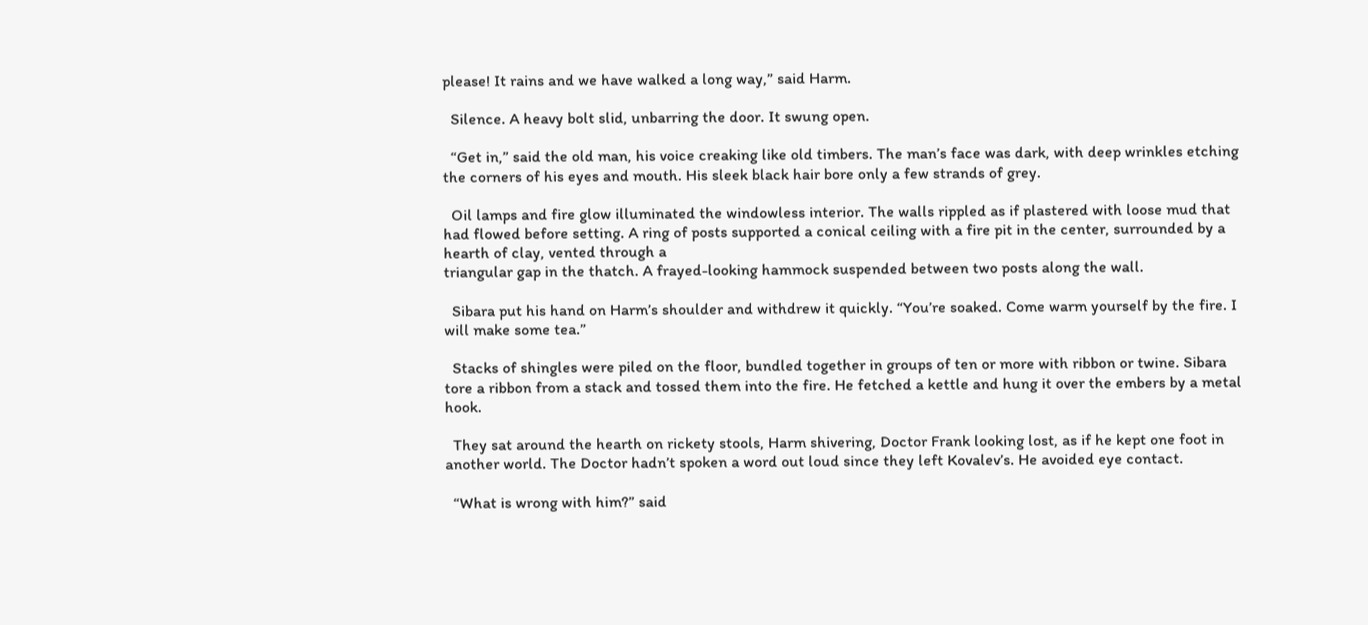please! It rains and we have walked a long way,” said Harm.

  Silence. A heavy bolt slid, unbarring the door. It swung open.

  “Get in,” said the old man, his voice creaking like old timbers. The man’s face was dark, with deep wrinkles etching the corners of his eyes and mouth. His sleek black hair bore only a few strands of grey.

  Oil lamps and fire glow illuminated the windowless interior. The walls rippled as if plastered with loose mud that had flowed before setting. A ring of posts supported a conical ceiling with a fire pit in the center, surrounded by a hearth of clay, vented through a
triangular gap in the thatch. A frayed-looking hammock suspended between two posts along the wall.

  Sibara put his hand on Harm’s shoulder and withdrew it quickly. “You’re soaked. Come warm yourself by the fire. I will make some tea.”

  Stacks of shingles were piled on the floor, bundled together in groups of ten or more with ribbon or twine. Sibara tore a ribbon from a stack and tossed them into the fire. He fetched a kettle and hung it over the embers by a metal hook.

  They sat around the hearth on rickety stools, Harm shivering, Doctor Frank looking lost, as if he kept one foot in another world. The Doctor hadn’t spoken a word out loud since they left Kovalev’s. He avoided eye contact.

  “What is wrong with him?” said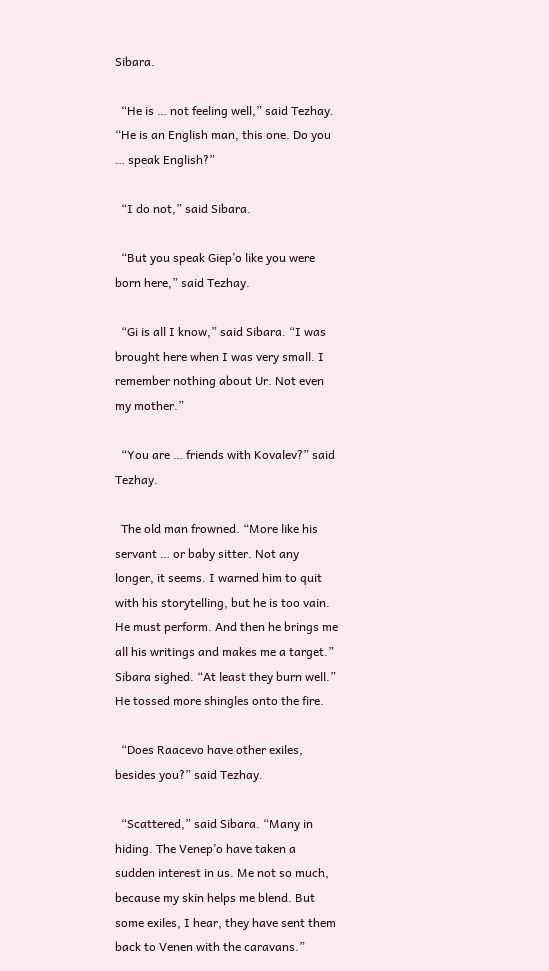Sibara.

  “He is … not feeling well,” said Tezhay. “He is an English man, this one. Do you … speak English?”

  “I do not,” said Sibara.

  “But you speak Giep’o like you were born here,” said Tezhay.

  “Gi is all I know,” said Sibara. “I was brought here when I was very small. I remember nothing about Ur. Not even my mother.”

  “You are … friends with Kovalev?” said Tezhay.

  The old man frowned. “More like his servant … or baby sitter. Not any longer, it seems. I warned him to quit with his storytelling, but he is too vain. He must perform. And then he brings me all his writings and makes me a target.” Sibara sighed. “At least they burn well.” He tossed more shingles onto the fire.

  “Does Raacevo have other exiles, besides you?” said Tezhay.

  “Scattered,” said Sibara. “Many in hiding. The Venep’o have taken a sudden interest in us. Me not so much, because my skin helps me blend. But some exiles, I hear, they have sent them back to Venen with the caravans.”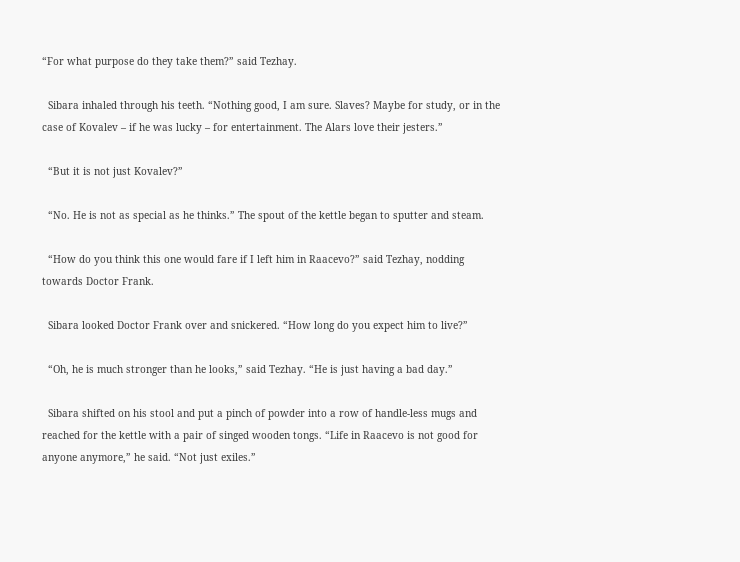“For what purpose do they take them?” said Tezhay.

  Sibara inhaled through his teeth. “Nothing good, I am sure. Slaves? Maybe for study, or in the case of Kovalev – if he was lucky – for entertainment. The Alars love their jesters.”

  “But it is not just Kovalev?”

  “No. He is not as special as he thinks.” The spout of the kettle began to sputter and steam.

  “How do you think this one would fare if I left him in Raacevo?” said Tezhay, nodding towards Doctor Frank.

  Sibara looked Doctor Frank over and snickered. “How long do you expect him to live?”

  “Oh, he is much stronger than he looks,” said Tezhay. “He is just having a bad day.”

  Sibara shifted on his stool and put a pinch of powder into a row of handle-less mugs and reached for the kettle with a pair of singed wooden tongs. “Life in Raacevo is not good for anyone anymore,” he said. “Not just exiles.”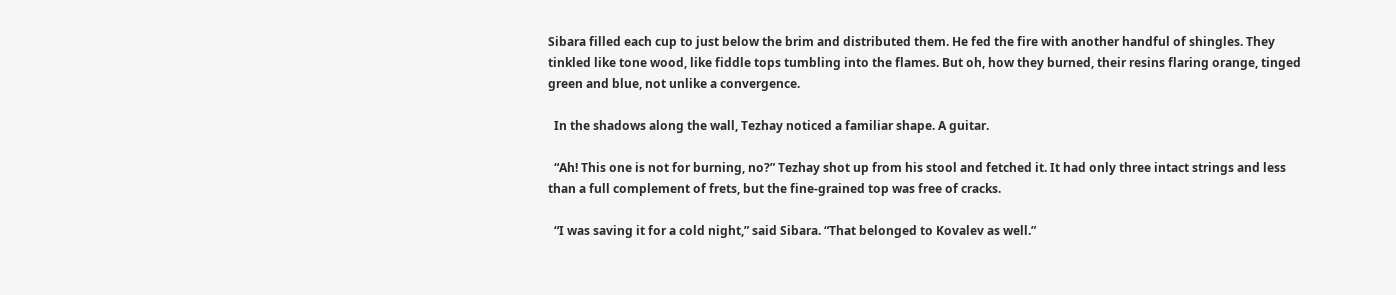Sibara filled each cup to just below the brim and distributed them. He fed the fire with another handful of shingles. They tinkled like tone wood, like fiddle tops tumbling into the flames. But oh, how they burned, their resins flaring orange, tinged green and blue, not unlike a convergence.

  In the shadows along the wall, Tezhay noticed a familiar shape. A guitar.

  “Ah! This one is not for burning, no?” Tezhay shot up from his stool and fetched it. It had only three intact strings and less than a full complement of frets, but the fine-grained top was free of cracks.

  “I was saving it for a cold night,” said Sibara. “That belonged to Kovalev as well.”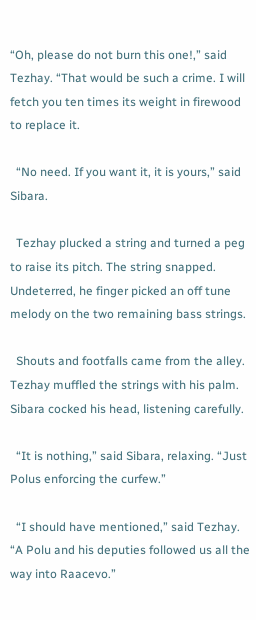“Oh, please do not burn this one!,” said Tezhay. “That would be such a crime. I will fetch you ten times its weight in firewood to replace it.

  “No need. If you want it, it is yours,” said Sibara.

  Tezhay plucked a string and turned a peg to raise its pitch. The string snapped. Undeterred, he finger picked an off tune melody on the two remaining bass strings.

  Shouts and footfalls came from the alley. Tezhay muffled the strings with his palm. Sibara cocked his head, listening carefully.

  “It is nothing,” said Sibara, relaxing. “Just Polus enforcing the curfew.”

  “I should have mentioned,” said Tezhay. “A Polu and his deputies followed us all the way into Raacevo.”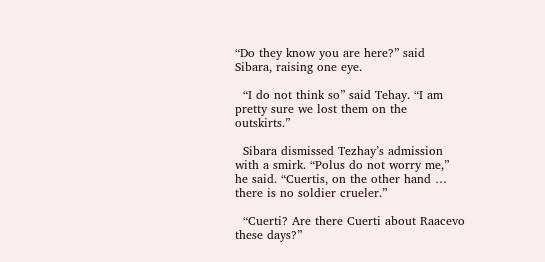“Do they know you are here?” said Sibara, raising one eye.

  “I do not think so” said Tehay. “I am pretty sure we lost them on the outskirts.”

  Sibara dismissed Tezhay’s admission with a smirk. “Polus do not worry me,” he said. “Cuertis, on the other hand … there is no soldier crueler.”

  “Cuerti? Are there Cuerti about Raacevo these days?”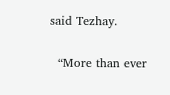said Tezhay.

  “More than ever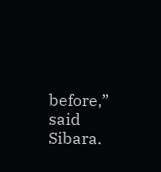before,” said Sibara.